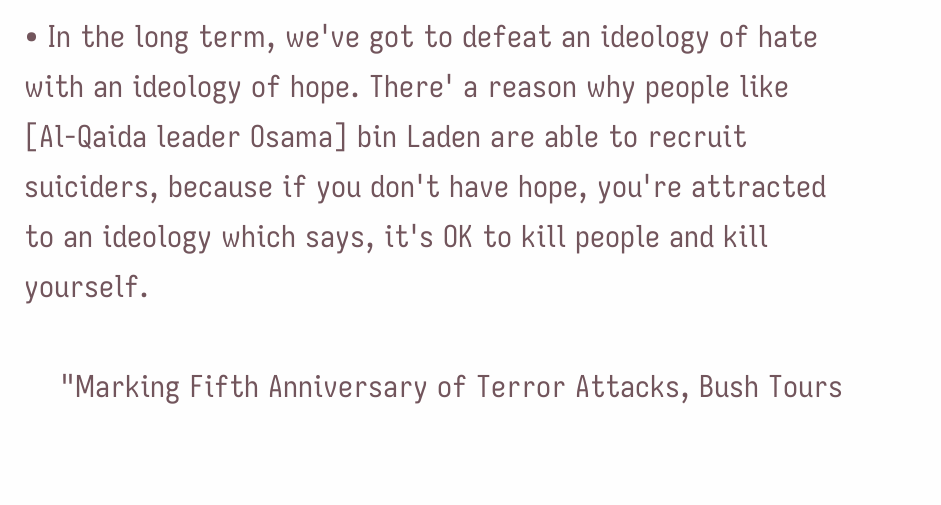• In the long term, we've got to defeat an ideology of hate with an ideology of hope. There' a reason why people like [Al-Qaida leader Osama] bin Laden are able to recruit suiciders, because if you don't have hope, you're attracted to an ideology which says, it's OK to kill people and kill yourself.

    "Marking Fifth Anniversary of Terror Attacks, Bush Tours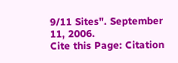9/11 Sites". September 11, 2006.
Cite this Page: Citation